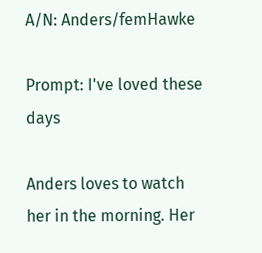A/N: Anders/femHawke

Prompt: I've loved these days

Anders loves to watch her in the morning. Her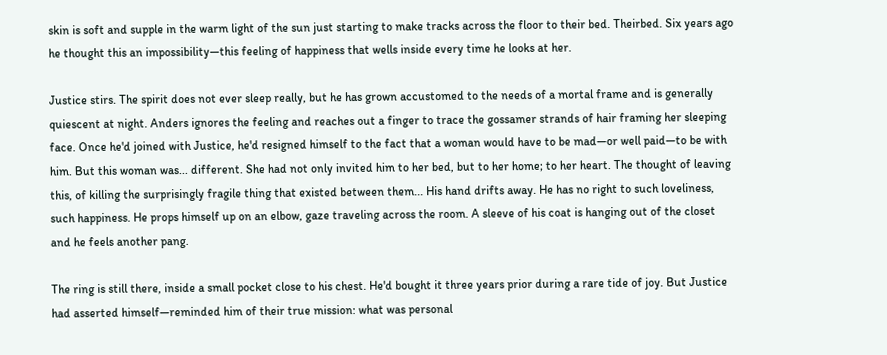skin is soft and supple in the warm light of the sun just starting to make tracks across the floor to their bed. Theirbed. Six years ago he thought this an impossibility—this feeling of happiness that wells inside every time he looks at her.

Justice stirs. The spirit does not ever sleep really, but he has grown accustomed to the needs of a mortal frame and is generally quiescent at night. Anders ignores the feeling and reaches out a finger to trace the gossamer strands of hair framing her sleeping face. Once he'd joined with Justice, he'd resigned himself to the fact that a woman would have to be mad—or well paid—to be with him. But this woman was... different. She had not only invited him to her bed, but to her home; to her heart. The thought of leaving this, of killing the surprisingly fragile thing that existed between them... His hand drifts away. He has no right to such loveliness, such happiness. He props himself up on an elbow, gaze traveling across the room. A sleeve of his coat is hanging out of the closet and he feels another pang.

The ring is still there, inside a small pocket close to his chest. He'd bought it three years prior during a rare tide of joy. But Justice had asserted himself—reminded him of their true mission: what was personal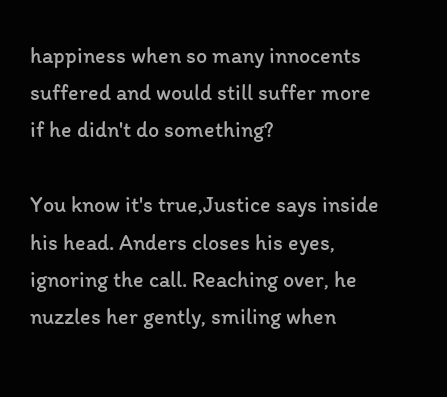happiness when so many innocents suffered and would still suffer more if he didn't do something?

You know it's true,Justice says inside his head. Anders closes his eyes, ignoring the call. Reaching over, he nuzzles her gently, smiling when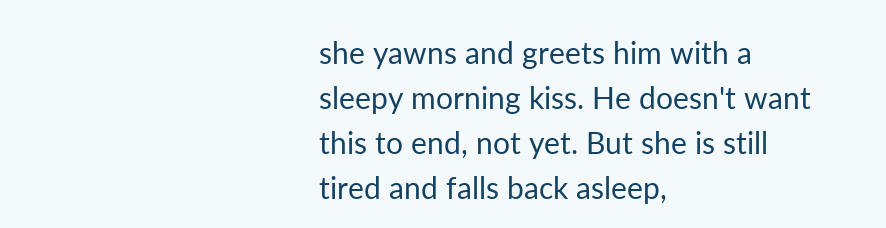she yawns and greets him with a sleepy morning kiss. He doesn't want this to end, not yet. But she is still tired and falls back asleep,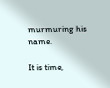murmuring his name.

It is time,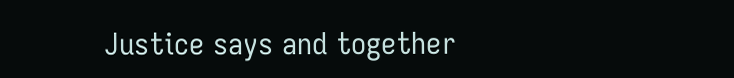Justice says and together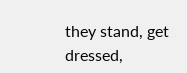they stand, get dressed,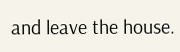and leave the house.